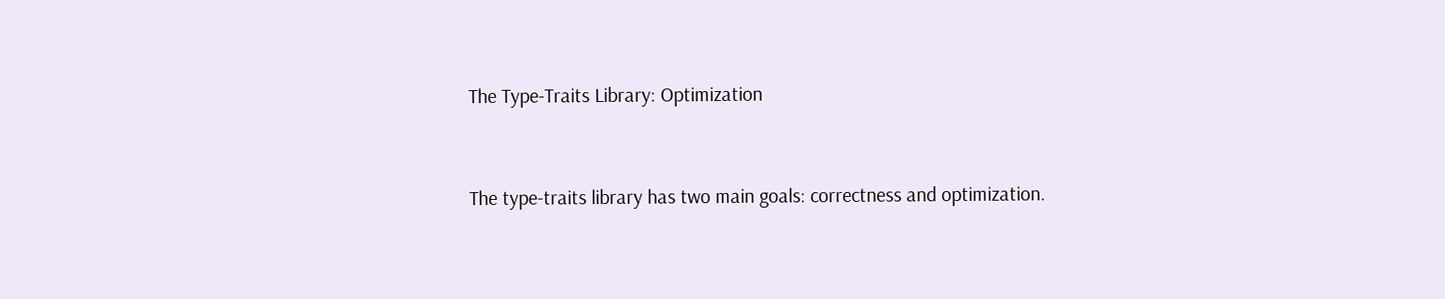The Type-Traits Library: Optimization


The type-traits library has two main goals: correctness and optimization.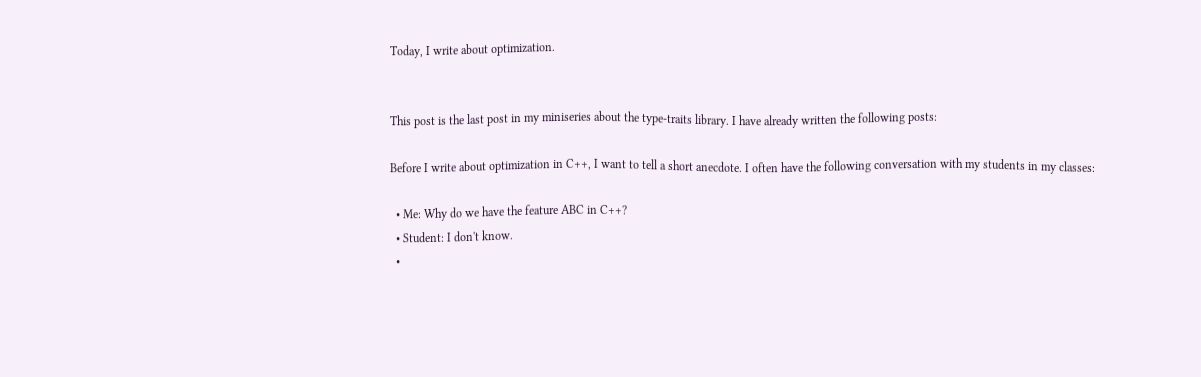Today, I write about optimization.


This post is the last post in my miniseries about the type-traits library. I have already written the following posts:

Before I write about optimization in C++, I want to tell a short anecdote. I often have the following conversation with my students in my classes:

  • Me: Why do we have the feature ABC in C++?
  • Student: I don't know.
  •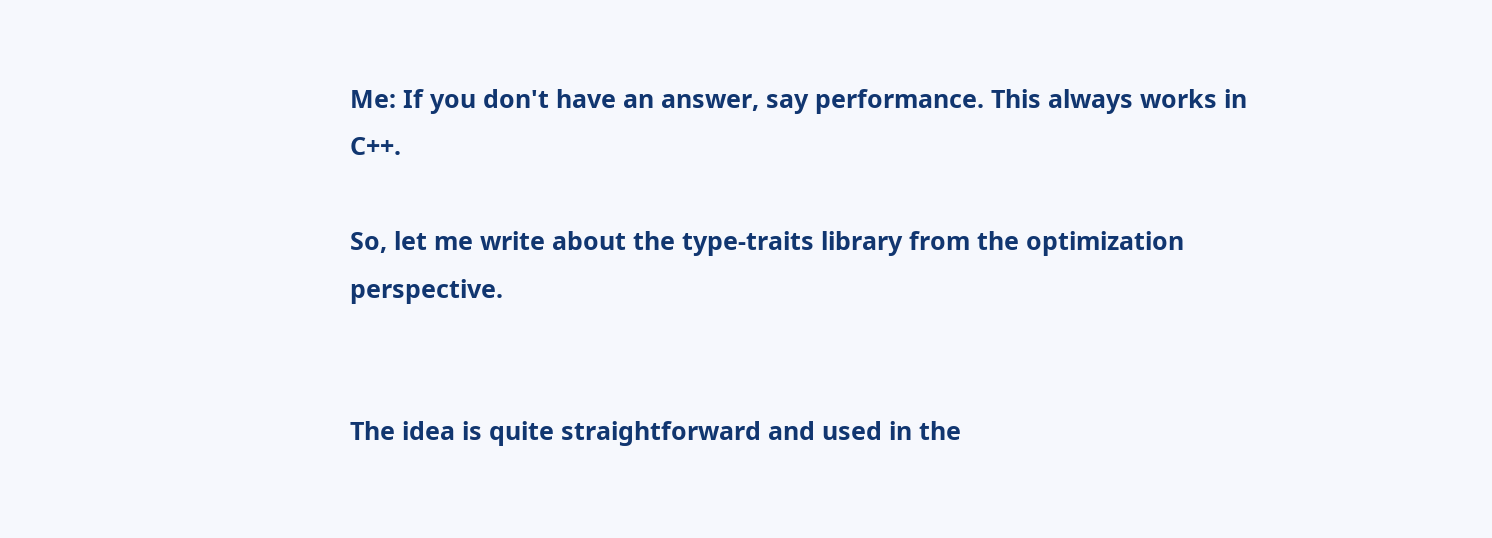Me: If you don't have an answer, say performance. This always works in C++.

So, let me write about the type-traits library from the optimization perspective.


The idea is quite straightforward and used in the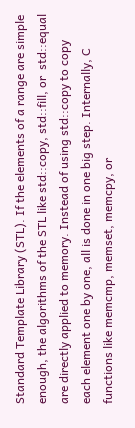Standard Template Library (STL). If the elements of a range are simple enough, the algorithms of the STL like std::copy, std::fill, or  std::equal are directly applied to memory. Instead of using std::copy to copy each element one by one, all is done in one big step. Internally, C functions like memcmp, memset, memcpy, or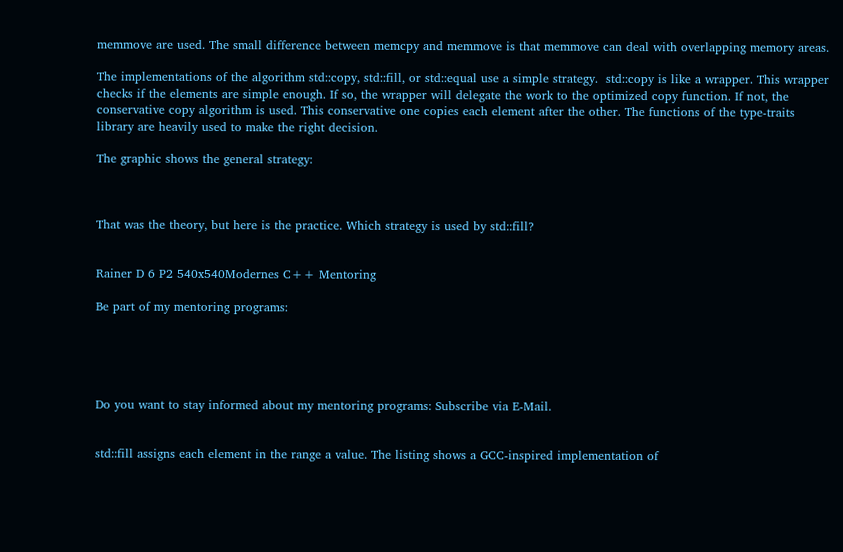memmove are used. The small difference between memcpy and memmove is that memmove can deal with overlapping memory areas.

The implementations of the algorithm std::copy, std::fill, or std::equal use a simple strategy.  std::copy is like a wrapper. This wrapper checks if the elements are simple enough. If so, the wrapper will delegate the work to the optimized copy function. If not, the conservative copy algorithm is used. This conservative one copies each element after the other. The functions of the type-traits library are heavily used to make the right decision.

The graphic shows the general strategy:



That was the theory, but here is the practice. Which strategy is used by std::fill?


Rainer D 6 P2 540x540Modernes C++ Mentoring

Be part of my mentoring programs:





Do you want to stay informed about my mentoring programs: Subscribe via E-Mail.


std::fill assigns each element in the range a value. The listing shows a GCC-inspired implementation of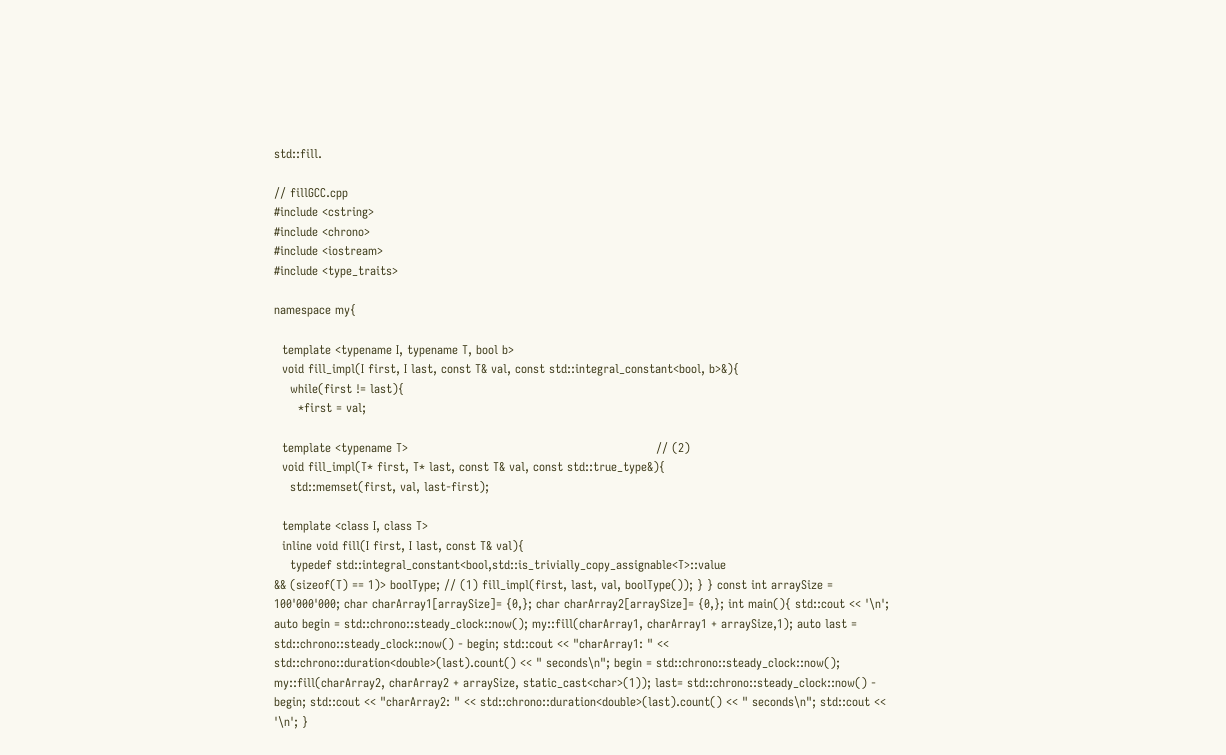std::fill.

// fillGCC.cpp
#include <cstring>
#include <chrono>
#include <iostream>
#include <type_traits>

namespace my{

  template <typename I, typename T, bool b>
  void fill_impl(I first, I last, const T& val, const std::integral_constant<bool, b>&){
    while(first != last){
      *first = val;

  template <typename T>                                                              // (2)
  void fill_impl(T* first, T* last, const T& val, const std::true_type&){
    std::memset(first, val, last-first);

  template <class I, class T>
  inline void fill(I first, I last, const T& val){
    typedef std::integral_constant<bool,std::is_trivially_copy_assignable<T>::value
&& (sizeof(T) == 1)> boolType; // (1) fill_impl(first, last, val, boolType()); } } const int arraySize = 100'000'000; char charArray1[arraySize]= {0,}; char charArray2[arraySize]= {0,}; int main(){ std::cout << '\n'; auto begin = std::chrono::steady_clock::now(); my::fill(charArray1, charArray1 + arraySize,1); auto last = std::chrono::steady_clock::now() - begin; std::cout << "charArray1: " << std::chrono::duration<double>(last).count() << " seconds\n"; begin = std::chrono::steady_clock::now(); my::fill(charArray2, charArray2 + arraySize, static_cast<char>(1)); last= std::chrono::steady_clock::now() - begin; std::cout << "charArray2: " << std::chrono::duration<double>(last).count() << " seconds\n"; std::cout << '\n'; }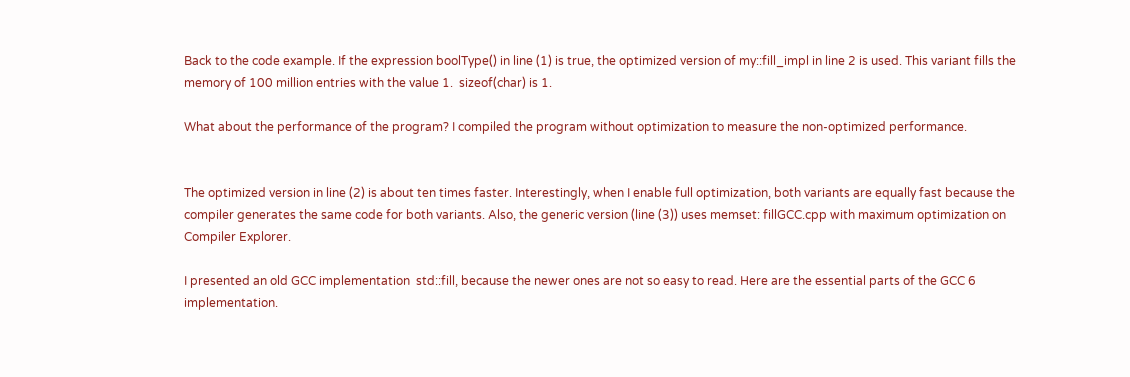Back to the code example. If the expression boolType() in line (1) is true, the optimized version of my::fill_impl in line 2 is used. This variant fills the memory of 100 million entries with the value 1.  sizeof(char) is 1.

What about the performance of the program? I compiled the program without optimization to measure the non-optimized performance.


The optimized version in line (2) is about ten times faster. Interestingly, when I enable full optimization, both variants are equally fast because the compiler generates the same code for both variants. Also, the generic version (line (3)) uses memset: fillGCC.cpp with maximum optimization on Compiler Explorer.

I presented an old GCC implementation  std::fill, because the newer ones are not so easy to read. Here are the essential parts of the GCC 6 implementation.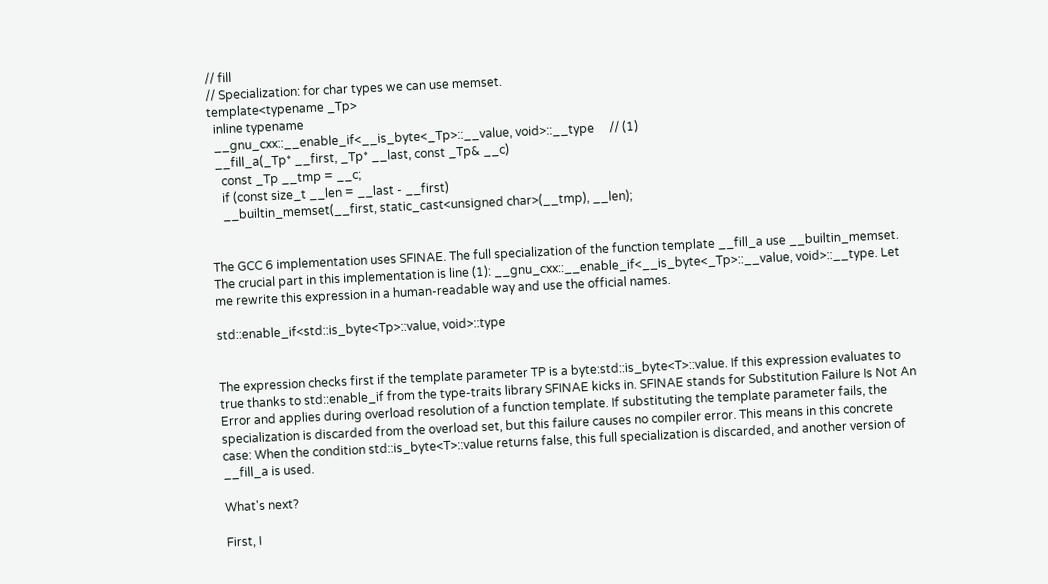// fill
// Specialization: for char types we can use memset.
template<typename _Tp>
  inline typename
  __gnu_cxx::__enable_if<__is_byte<_Tp>::__value, void>::__type     // (1)
  __fill_a(_Tp* __first, _Tp* __last, const _Tp& __c)
    const _Tp __tmp = __c;
    if (const size_t __len = __last - __first)
    __builtin_memset(__first, static_cast<unsigned char>(__tmp), __len);


The GCC 6 implementation uses SFINAE. The full specialization of the function template __fill_a use __builtin_memset. The crucial part in this implementation is line (1): __gnu_cxx::__enable_if<__is_byte<_Tp>::__value, void>::__type. Let me rewrite this expression in a human-readable way and use the official names.

std::enable_if<std::is_byte<Tp>::value, void>::type


The expression checks first if the template parameter TP is a byte:std::is_byte<T>::value. If this expression evaluates to true thanks to std::enable_if from the type-traits library SFINAE kicks in. SFINAE stands for Substitution Failure Is Not An Error and applies during overload resolution of a function template. If substituting the template parameter fails, the specialization is discarded from the overload set, but this failure causes no compiler error. This means in this concrete case: When the condition std::is_byte<T>::value returns false, this full specialization is discarded, and another version of __fill_a is used.

What's next?

First, I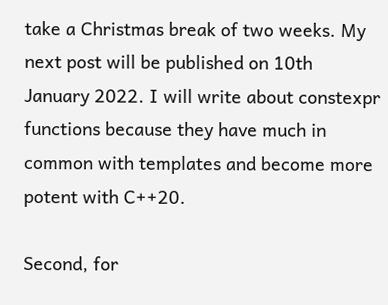take a Christmas break of two weeks. My next post will be published on 10th January 2022. I will write about constexpr functions because they have much in common with templates and become more potent with C++20.

Second, for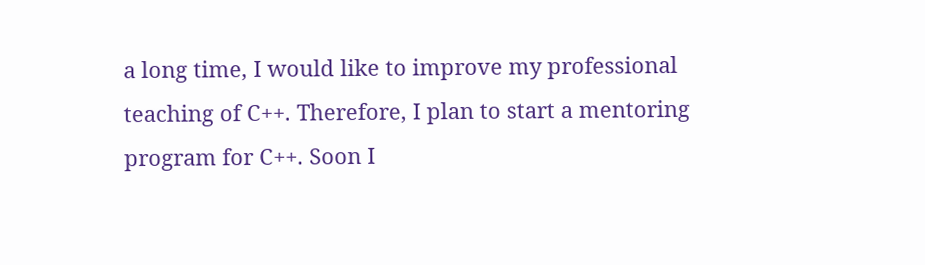a long time, I would like to improve my professional teaching of C++. Therefore, I plan to start a mentoring program for C++. Soon I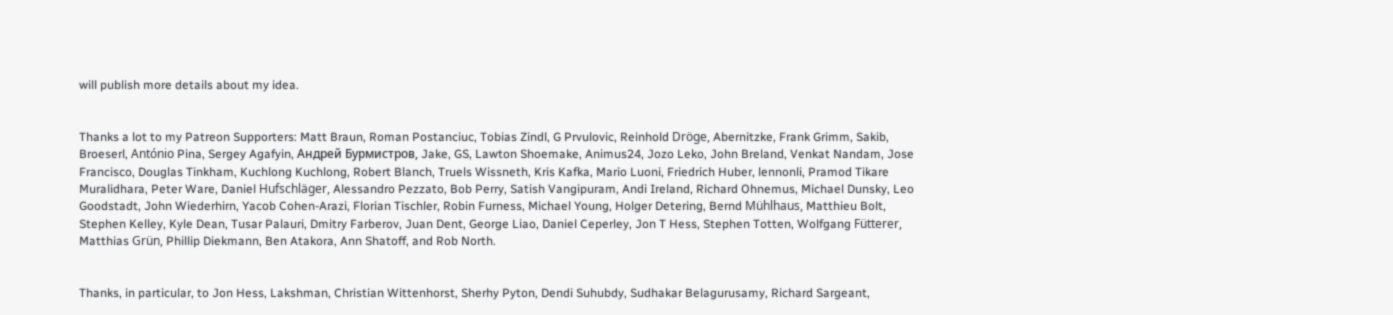will publish more details about my idea.


Thanks a lot to my Patreon Supporters: Matt Braun, Roman Postanciuc, Tobias Zindl, G Prvulovic, Reinhold Dröge, Abernitzke, Frank Grimm, Sakib, Broeserl, António Pina, Sergey Agafyin, Андрей Бурмистров, Jake, GS, Lawton Shoemake, Animus24, Jozo Leko, John Breland, Venkat Nandam, Jose Francisco, Douglas Tinkham, Kuchlong Kuchlong, Robert Blanch, Truels Wissneth, Kris Kafka, Mario Luoni, Friedrich Huber, lennonli, Pramod Tikare Muralidhara, Peter Ware, Daniel Hufschläger, Alessandro Pezzato, Bob Perry, Satish Vangipuram, Andi Ireland, Richard Ohnemus, Michael Dunsky, Leo Goodstadt, John Wiederhirn, Yacob Cohen-Arazi, Florian Tischler, Robin Furness, Michael Young, Holger Detering, Bernd Mühlhaus, Matthieu Bolt, Stephen Kelley, Kyle Dean, Tusar Palauri, Dmitry Farberov, Juan Dent, George Liao, Daniel Ceperley, Jon T Hess, Stephen Totten, Wolfgang Fütterer, Matthias Grün, Phillip Diekmann, Ben Atakora, Ann Shatoff, and Rob North.


Thanks, in particular, to Jon Hess, Lakshman, Christian Wittenhorst, Sherhy Pyton, Dendi Suhubdy, Sudhakar Belagurusamy, Richard Sargeant,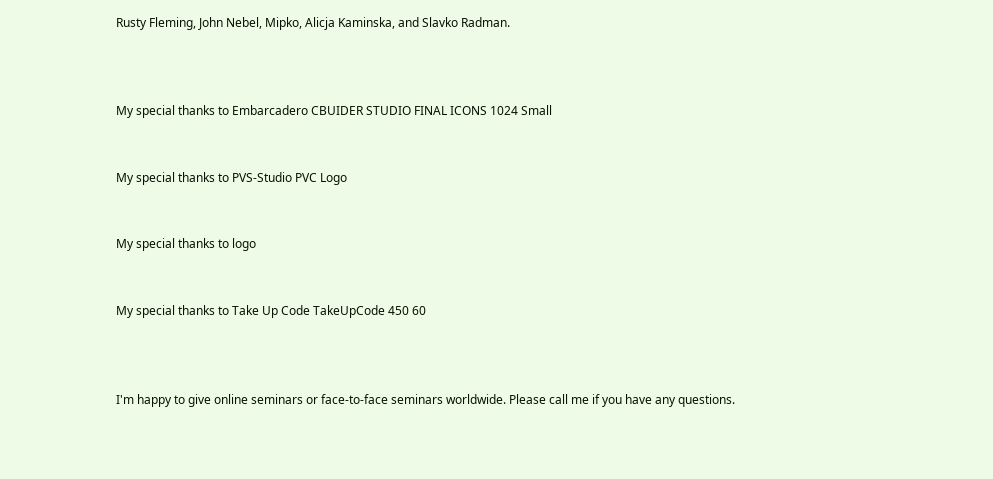Rusty Fleming, John Nebel, Mipko, Alicja Kaminska, and Slavko Radman.



My special thanks to Embarcadero CBUIDER STUDIO FINAL ICONS 1024 Small


My special thanks to PVS-Studio PVC Logo


My special thanks to logo


My special thanks to Take Up Code TakeUpCode 450 60



I'm happy to give online seminars or face-to-face seminars worldwide. Please call me if you have any questions.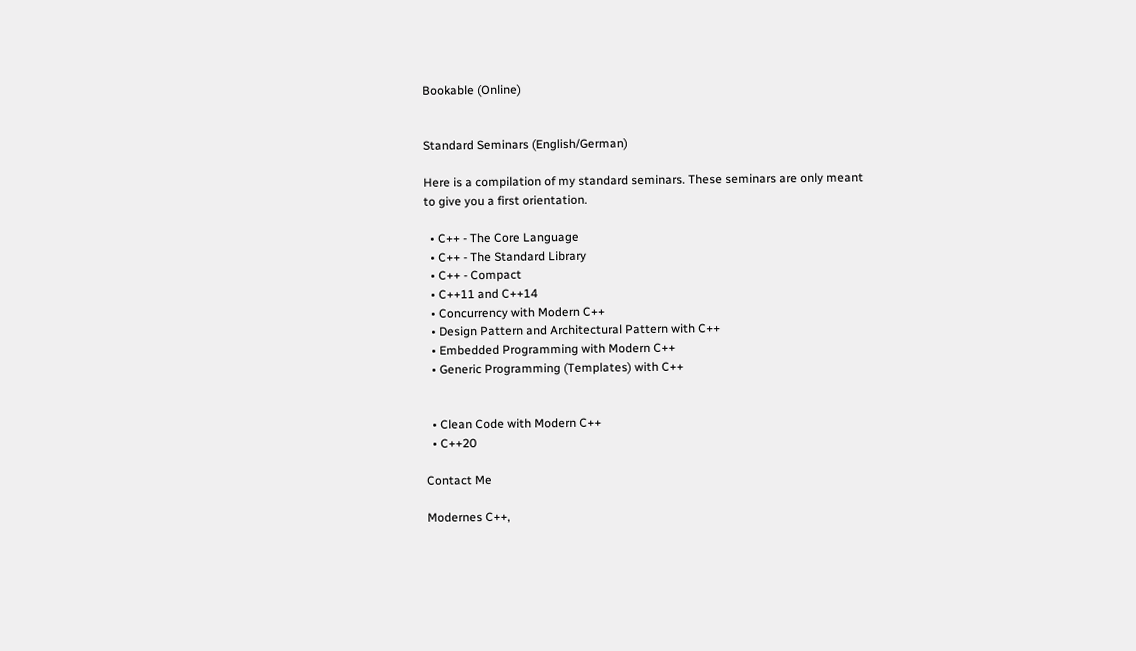Bookable (Online)


Standard Seminars (English/German)

Here is a compilation of my standard seminars. These seminars are only meant to give you a first orientation.

  • C++ - The Core Language
  • C++ - The Standard Library
  • C++ - Compact
  • C++11 and C++14
  • Concurrency with Modern C++
  • Design Pattern and Architectural Pattern with C++
  • Embedded Programming with Modern C++
  • Generic Programming (Templates) with C++


  • Clean Code with Modern C++
  • C++20

Contact Me

Modernes C++,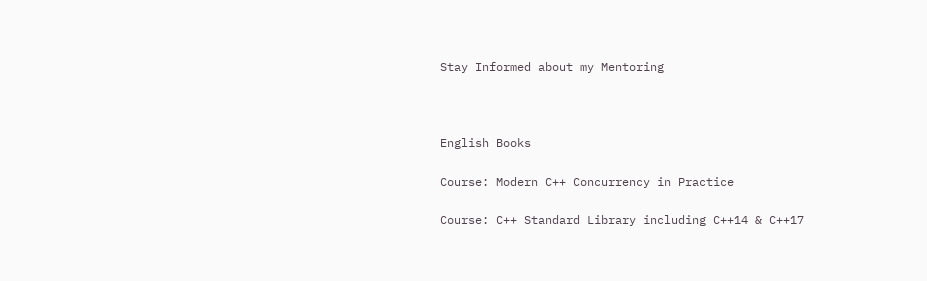Stay Informed about my Mentoring



English Books

Course: Modern C++ Concurrency in Practice

Course: C++ Standard Library including C++14 & C++17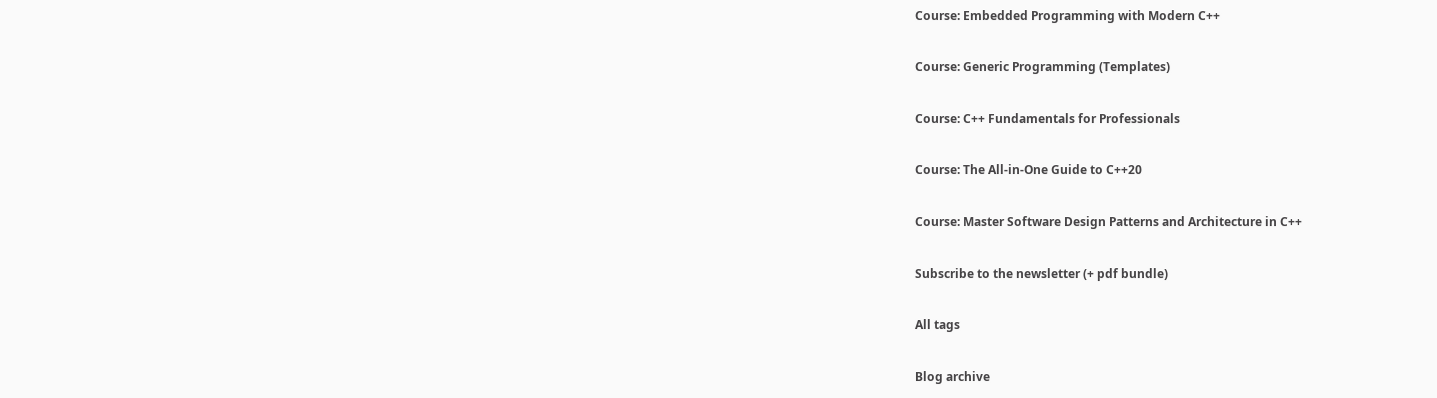Course: Embedded Programming with Modern C++

Course: Generic Programming (Templates)

Course: C++ Fundamentals for Professionals

Course: The All-in-One Guide to C++20

Course: Master Software Design Patterns and Architecture in C++

Subscribe to the newsletter (+ pdf bundle)

All tags

Blog archive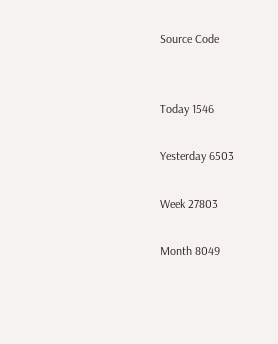Source Code


Today 1546

Yesterday 6503

Week 27803

Month 8049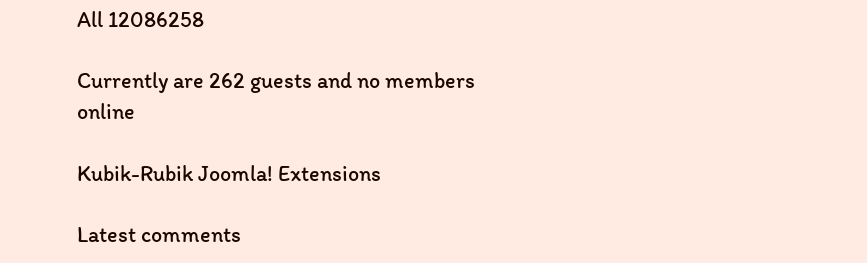All 12086258

Currently are 262 guests and no members online

Kubik-Rubik Joomla! Extensions

Latest comments